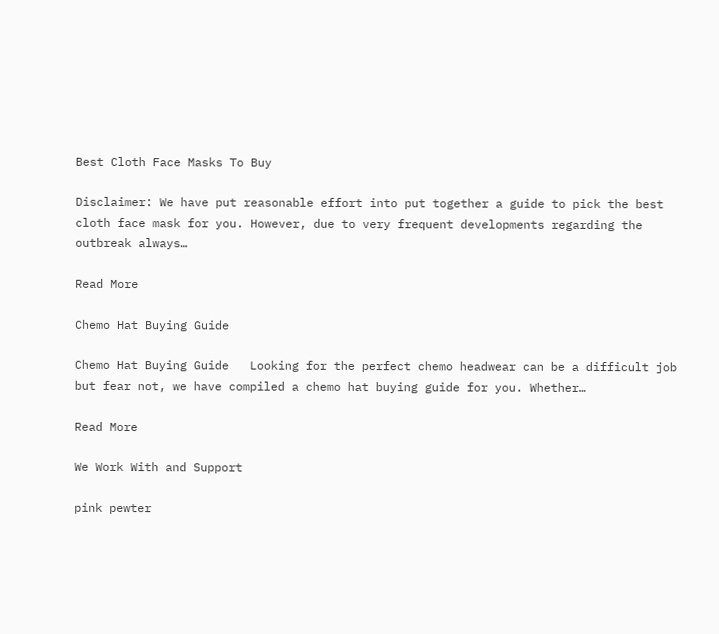Best Cloth Face Masks To Buy

Disclaimer: We have put reasonable effort into put together a guide to pick the best cloth face mask for you. However, due to very frequent developments regarding the outbreak always…

Read More

Chemo Hat Buying Guide

Chemo Hat Buying Guide   Looking for the perfect chemo headwear can be a difficult job but fear not, we have compiled a chemo hat buying guide for you. Whether…

Read More

We Work With and Support

pink pewter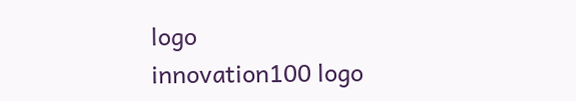logo
innovation100 logo